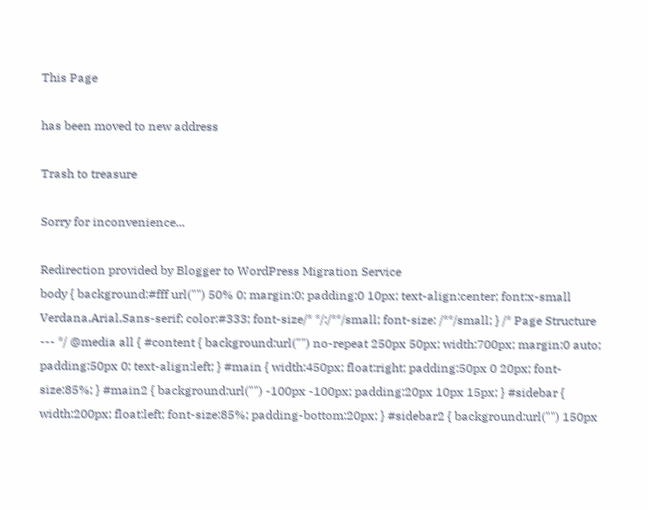This Page

has been moved to new address

Trash to treasure

Sorry for inconvenience...

Redirection provided by Blogger to WordPress Migration Service
body { background:#fff url("") 50% 0; margin:0; padding:0 10px; text-align:center; font:x-small Verdana,Arial,Sans-serif; color:#333; font-size/* */:/**/small; font-size: /**/small; } /* Page Structure --- */ @media all { #content { background:url("") no-repeat 250px 50px; width:700px; margin:0 auto; padding:50px 0; text-align:left; } #main { width:450px; float:right; padding:50px 0 20px; font-size:85%; } #main2 { background:url("") -100px -100px; padding:20px 10px 15px; } #sidebar { width:200px; float:left; font-size:85%; padding-bottom:20px; } #sidebar2 { background:url("") 150px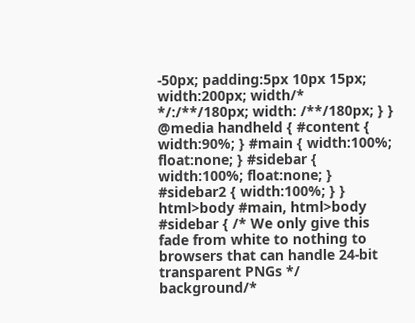-50px; padding:5px 10px 15px; width:200px; width/* */:/**/180px; width: /**/180px; } } @media handheld { #content { width:90%; } #main { width:100%; float:none; } #sidebar { width:100%; float:none; } #sidebar2 { width:100%; } } html>body #main, html>body #sidebar { /* We only give this fade from white to nothing to browsers that can handle 24-bit transparent PNGs */ background/*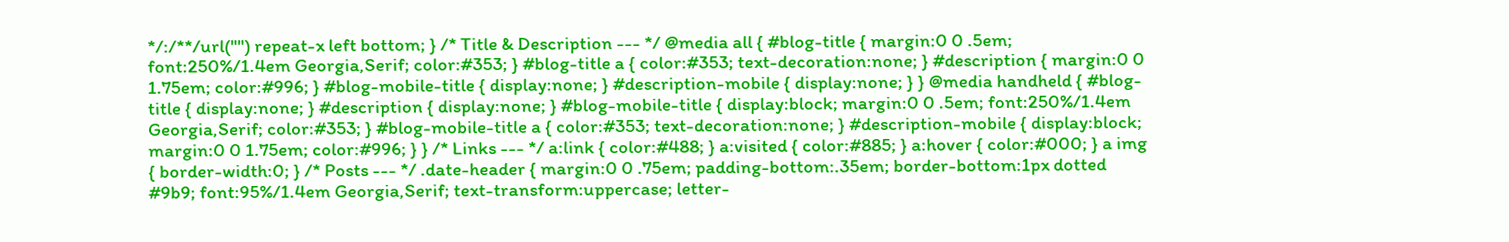*/:/**/url("") repeat-x left bottom; } /* Title & Description --- */ @media all { #blog-title { margin:0 0 .5em; font:250%/1.4em Georgia,Serif; color:#353; } #blog-title a { color:#353; text-decoration:none; } #description { margin:0 0 1.75em; color:#996; } #blog-mobile-title { display:none; } #description-mobile { display:none; } } @media handheld { #blog-title { display:none; } #description { display:none; } #blog-mobile-title { display:block; margin:0 0 .5em; font:250%/1.4em Georgia,Serif; color:#353; } #blog-mobile-title a { color:#353; text-decoration:none; } #description-mobile { display:block; margin:0 0 1.75em; color:#996; } } /* Links --- */ a:link { color:#488; } a:visited { color:#885; } a:hover { color:#000; } a img { border-width:0; } /* Posts --- */ .date-header { margin:0 0 .75em; padding-bottom:.35em; border-bottom:1px dotted #9b9; font:95%/1.4em Georgia,Serif; text-transform:uppercase; letter-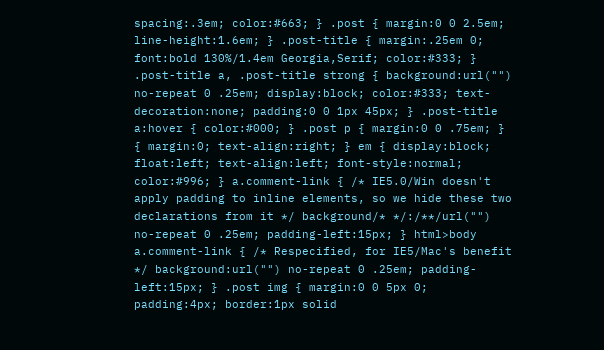spacing:.3em; color:#663; } .post { margin:0 0 2.5em; line-height:1.6em; } .post-title { margin:.25em 0; font:bold 130%/1.4em Georgia,Serif; color:#333; } .post-title a, .post-title strong { background:url("") no-repeat 0 .25em; display:block; color:#333; text-decoration:none; padding:0 0 1px 45px; } .post-title a:hover { color:#000; } .post p { margin:0 0 .75em; } { margin:0; text-align:right; } em { display:block; float:left; text-align:left; font-style:normal; color:#996; } a.comment-link { /* IE5.0/Win doesn't apply padding to inline elements, so we hide these two declarations from it */ background/* */:/**/url("") no-repeat 0 .25em; padding-left:15px; } html>body a.comment-link { /* Respecified, for IE5/Mac's benefit */ background:url("") no-repeat 0 .25em; padding-left:15px; } .post img { margin:0 0 5px 0; padding:4px; border:1px solid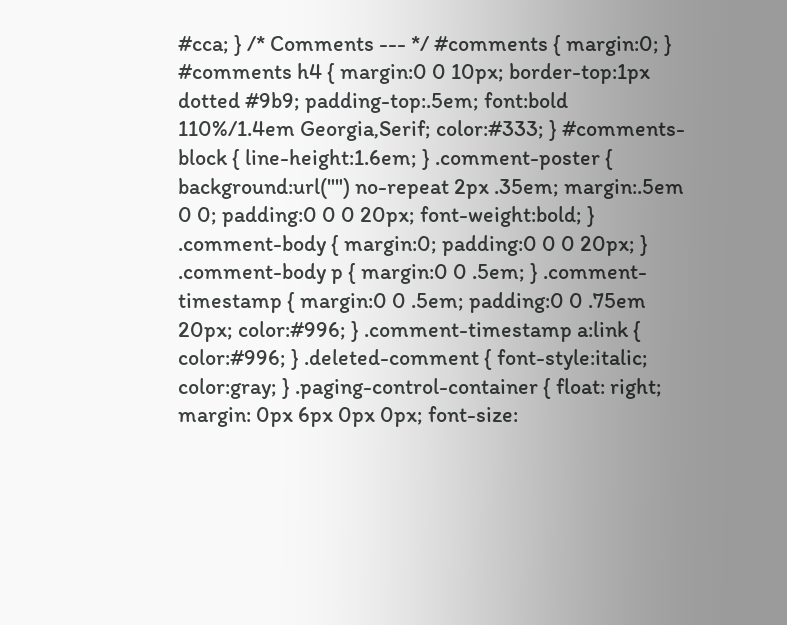#cca; } /* Comments --- */ #comments { margin:0; } #comments h4 { margin:0 0 10px; border-top:1px dotted #9b9; padding-top:.5em; font:bold 110%/1.4em Georgia,Serif; color:#333; } #comments-block { line-height:1.6em; } .comment-poster { background:url("") no-repeat 2px .35em; margin:.5em 0 0; padding:0 0 0 20px; font-weight:bold; } .comment-body { margin:0; padding:0 0 0 20px; } .comment-body p { margin:0 0 .5em; } .comment-timestamp { margin:0 0 .5em; padding:0 0 .75em 20px; color:#996; } .comment-timestamp a:link { color:#996; } .deleted-comment { font-style:italic; color:gray; } .paging-control-container { float: right; margin: 0px 6px 0px 0px; font-size: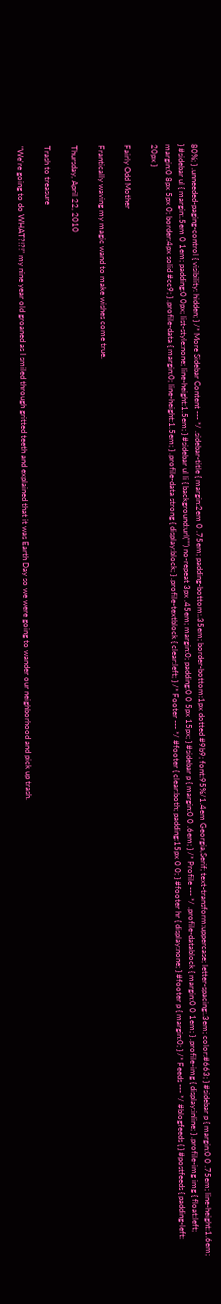80%; } .unneeded-paging-control { visibility: hidden; } /* More Sidebar Content --- */ .sidebar-title { margin:2em 0 .75em; padding-bottom:.35em; border-bottom:1px dotted #9b9; font:95%/1.4em Georgia,Serif; text-transform:uppercase; letter-spacing:.3em; color:#663; } #sidebar p { margin:0 0 .75em; line-height:1.6em; } #sidebar ul { margin:.5em 0 1em; padding:0 0px; list-style:none; line-height:1.5em; } #sidebar ul li { background:url("") no-repeat 3px .45em; margin:0; padding:0 0 5px 15px; } #sidebar p { margin:0 0 .6em; } /* Profile --- */ .profile-datablock { margin:0 0 1em; } .profile-img { display:inline; } .profile-img img { float:left; margin:0 8px 5px 0; border:4px solid #cc9; } .profile-data { margin:0; line-height:1.5em; } .profile-data strong { display:block; } .profile-textblock { clear:left; } /* Footer --- */ #footer { clear:both; padding:15px 0 0; } #footer hr { display:none; } #footer p { margin:0; } /* Feeds --- */ #blogfeeds { } #postfeeds { padding-left: 20px }

Fairly Odd Mother

Frantically waving my magic wand to make wishes come true.

Thursday, April 22, 2010

Trash to treasure

"We're going to do WHAT?!?!" my nine year old groaned as I smiled through gritted teeth and explained that it was Earth Day so we were going to wander our neighborhood and pick up trash.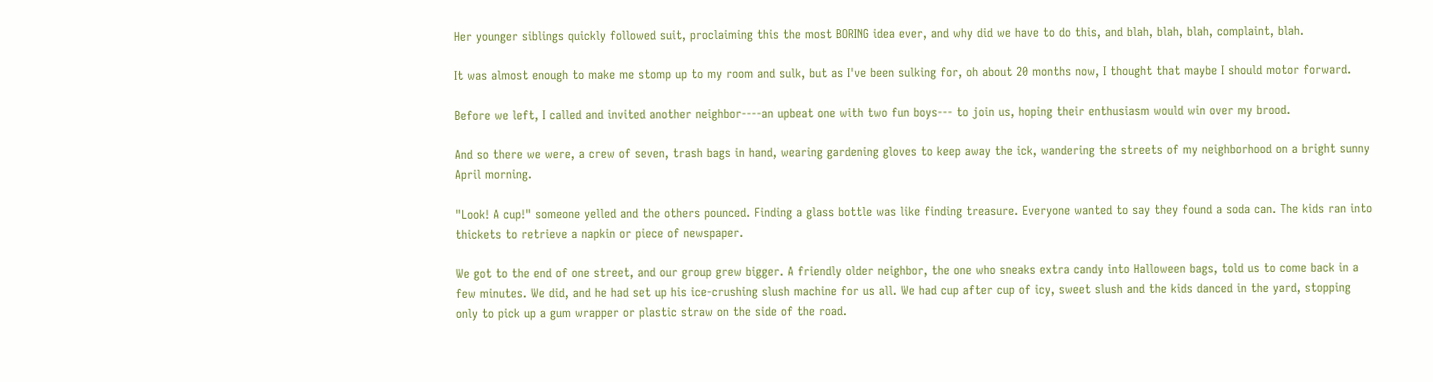Her younger siblings quickly followed suit, proclaiming this the most BORING idea ever, and why did we have to do this, and blah, blah, blah, complaint, blah.

It was almost enough to make me stomp up to my room and sulk, but as I've been sulking for, oh about 20 months now, I thought that maybe I should motor forward.

Before we left, I called and invited another neighbor----an upbeat one with two fun boys--- to join us, hoping their enthusiasm would win over my brood.

And so there we were, a crew of seven, trash bags in hand, wearing gardening gloves to keep away the ick, wandering the streets of my neighborhood on a bright sunny April morning.

"Look! A cup!" someone yelled and the others pounced. Finding a glass bottle was like finding treasure. Everyone wanted to say they found a soda can. The kids ran into thickets to retrieve a napkin or piece of newspaper.

We got to the end of one street, and our group grew bigger. A friendly older neighbor, the one who sneaks extra candy into Halloween bags, told us to come back in a few minutes. We did, and he had set up his ice-crushing slush machine for us all. We had cup after cup of icy, sweet slush and the kids danced in the yard, stopping only to pick up a gum wrapper or plastic straw on the side of the road.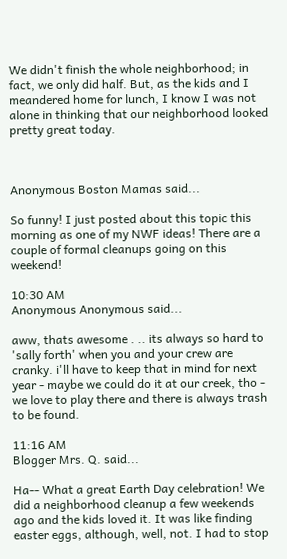We didn't finish the whole neighborhood; in fact, we only did half. But, as the kids and I meandered home for lunch, I know I was not alone in thinking that our neighborhood looked pretty great today.



Anonymous Boston Mamas said...

So funny! I just posted about this topic this morning as one of my NWF ideas! There are a couple of formal cleanups going on this weekend!

10:30 AM
Anonymous Anonymous said...

aww, thats awesome . .. its always so hard to 'sally forth' when you and your crew are cranky. i'll have to keep that in mind for next year - maybe we could do it at our creek, tho - we love to play there and there is always trash to be found.

11:16 AM
Blogger Mrs. Q. said...

Ha-- What a great Earth Day celebration! We did a neighborhood cleanup a few weekends ago and the kids loved it. It was like finding easter eggs, although, well, not. I had to stop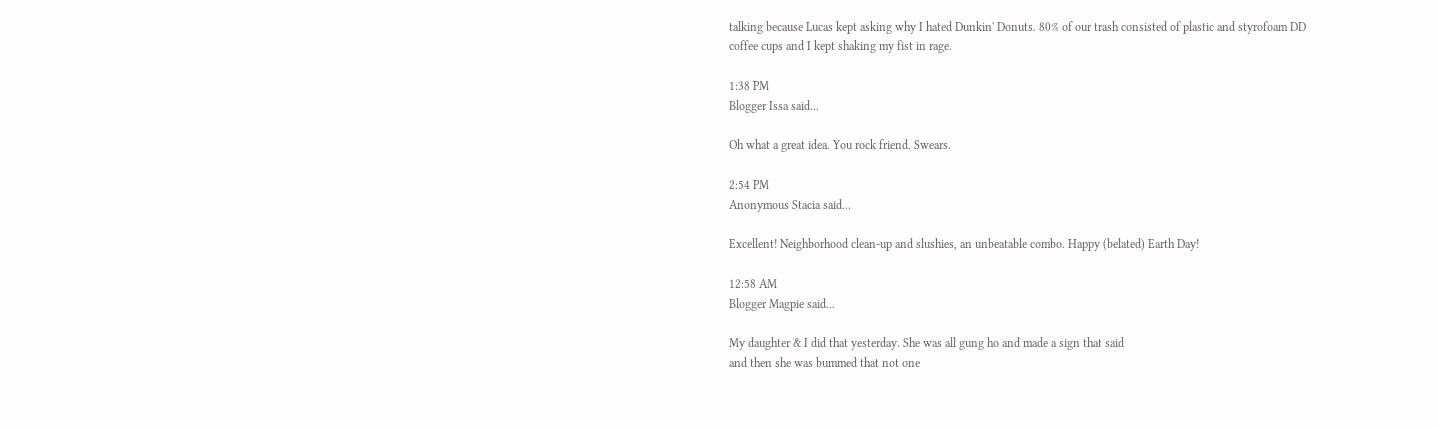talking because Lucas kept asking why I hated Dunkin' Donuts. 80% of our trash consisted of plastic and styrofoam DD coffee cups and I kept shaking my fist in rage.

1:38 PM
Blogger Issa said...

Oh what a great idea. You rock friend. Swears.

2:54 PM
Anonymous Stacia said...

Excellent! Neighborhood clean-up and slushies, an unbeatable combo. Happy (belated) Earth Day!

12:58 AM
Blogger Magpie said...

My daughter & I did that yesterday. She was all gung ho and made a sign that said
and then she was bummed that not one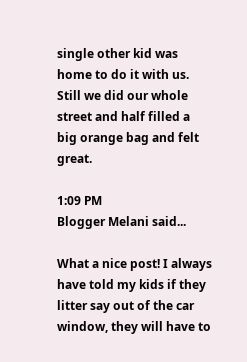single other kid was home to do it with us. Still we did our whole street and half filled a big orange bag and felt great.

1:09 PM
Blogger Melani said...

What a nice post! I always have told my kids if they litter say out of the car window, they will have to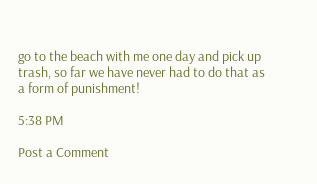go to the beach with me one day and pick up trash, so far we have never had to do that as a form of punishment!

5:38 PM

Post a Comment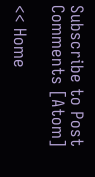Subscribe to Post Comments [Atom]

<< Home